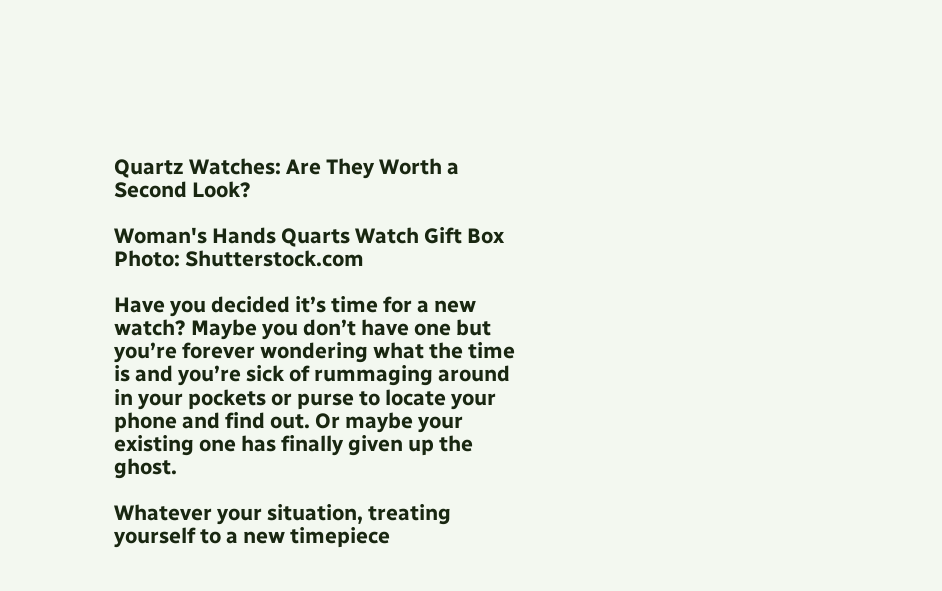Quartz Watches: Are They Worth a Second Look?

Woman's Hands Quarts Watch Gift Box
Photo: Shutterstock.com

Have you decided it’s time for a new watch? Maybe you don’t have one but you’re forever wondering what the time is and you’re sick of rummaging around in your pockets or purse to locate your phone and find out. Or maybe your existing one has finally given up the ghost.

Whatever your situation, treating yourself to a new timepiece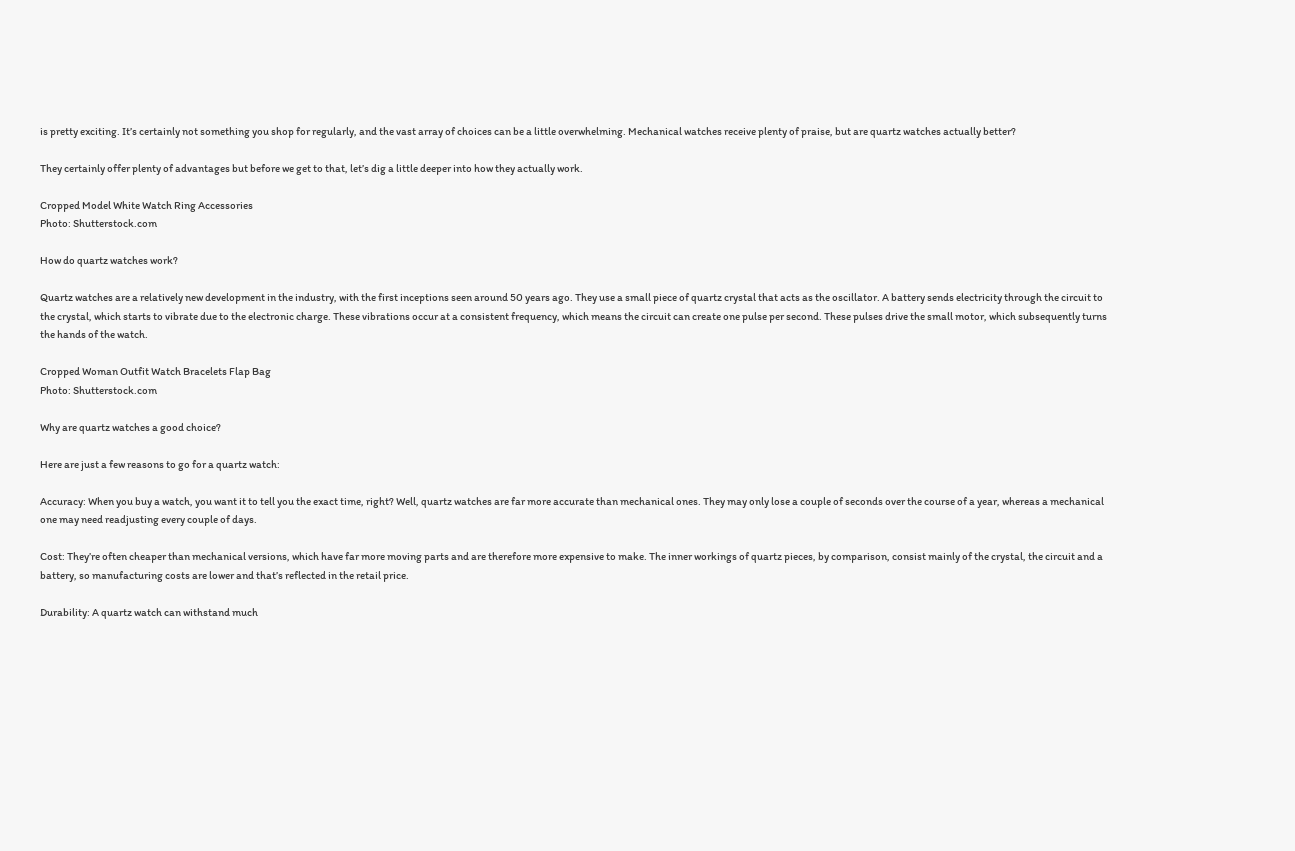is pretty exciting. It’s certainly not something you shop for regularly, and the vast array of choices can be a little overwhelming. Mechanical watches receive plenty of praise, but are quartz watches actually better?

They certainly offer plenty of advantages but before we get to that, let’s dig a little deeper into how they actually work.

Cropped Model White Watch Ring Accessories
Photo: Shutterstock.com

How do quartz watches work?

Quartz watches are a relatively new development in the industry, with the first inceptions seen around 50 years ago. They use a small piece of quartz crystal that acts as the oscillator. A battery sends electricity through the circuit to the crystal, which starts to vibrate due to the electronic charge. These vibrations occur at a consistent frequency, which means the circuit can create one pulse per second. These pulses drive the small motor, which subsequently turns the hands of the watch.

Cropped Woman Outfit Watch Bracelets Flap Bag
Photo: Shutterstock.com

Why are quartz watches a good choice?

Here are just a few reasons to go for a quartz watch:

Accuracy: When you buy a watch, you want it to tell you the exact time, right? Well, quartz watches are far more accurate than mechanical ones. They may only lose a couple of seconds over the course of a year, whereas a mechanical one may need readjusting every couple of days.

Cost: They’re often cheaper than mechanical versions, which have far more moving parts and are therefore more expensive to make. The inner workings of quartz pieces, by comparison, consist mainly of the crystal, the circuit and a battery, so manufacturing costs are lower and that’s reflected in the retail price.

Durability: A quartz watch can withstand much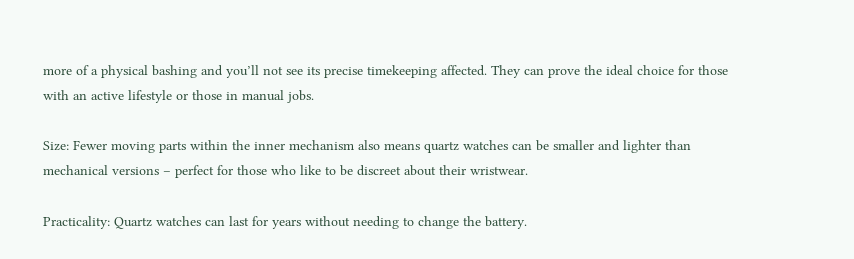more of a physical bashing and you’ll not see its precise timekeeping affected. They can prove the ideal choice for those with an active lifestyle or those in manual jobs.

Size: Fewer moving parts within the inner mechanism also means quartz watches can be smaller and lighter than mechanical versions – perfect for those who like to be discreet about their wristwear.

Practicality: Quartz watches can last for years without needing to change the battery.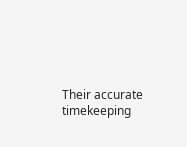Their accurate timekeeping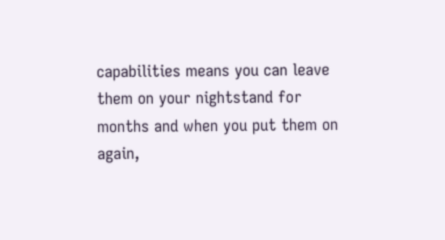capabilities means you can leave them on your nightstand for months and when you put them on again,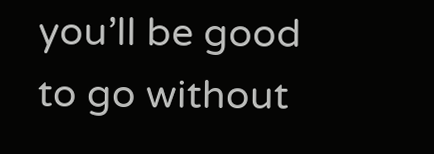you’ll be good to go without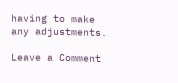having to make any adjustments.

Leave a Comment